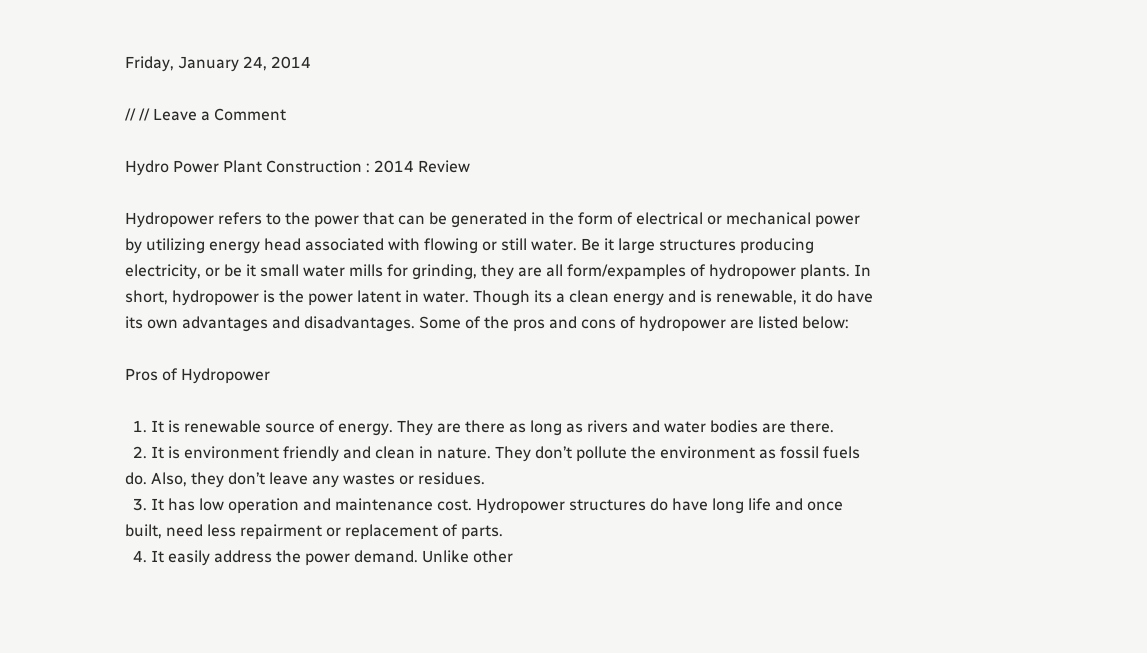Friday, January 24, 2014

// // Leave a Comment

Hydro Power Plant Construction : 2014 Review

Hydropower refers to the power that can be generated in the form of electrical or mechanical power by utilizing energy head associated with flowing or still water. Be it large structures producing electricity, or be it small water mills for grinding, they are all form/expamples of hydropower plants. In short, hydropower is the power latent in water. Though its a clean energy and is renewable, it do have its own advantages and disadvantages. Some of the pros and cons of hydropower are listed below:

Pros of Hydropower

  1. It is renewable source of energy. They are there as long as rivers and water bodies are there.
  2. It is environment friendly and clean in nature. They don’t pollute the environment as fossil fuels do. Also, they don’t leave any wastes or residues.
  3. It has low operation and maintenance cost. Hydropower structures do have long life and once built, need less repairment or replacement of parts.
  4. It easily address the power demand. Unlike other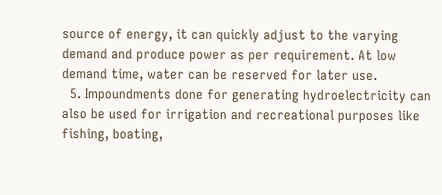source of energy, it can quickly adjust to the varying demand and produce power as per requirement. At low demand time, water can be reserved for later use.
  5. Impoundments done for generating hydroelectricity can also be used for irrigation and recreational purposes like fishing, boating,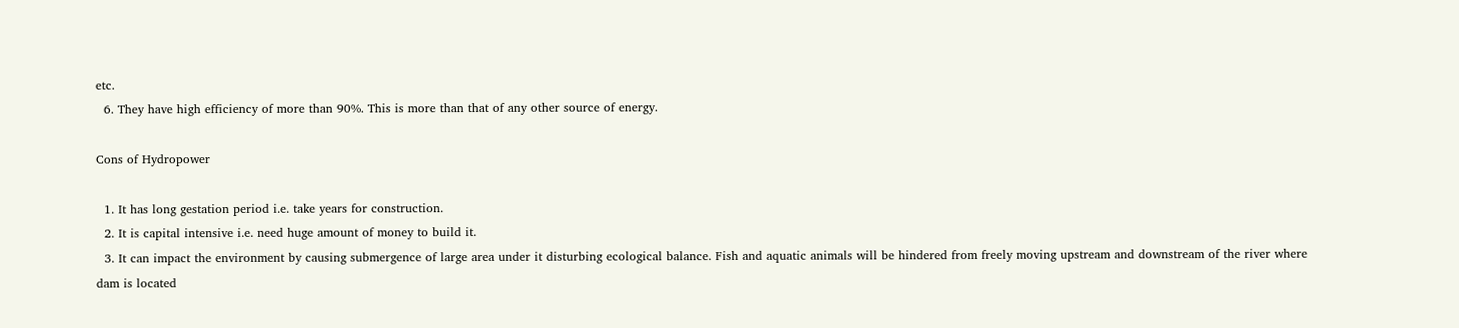etc.
  6. They have high efficiency of more than 90%. This is more than that of any other source of energy.

Cons of Hydropower

  1. It has long gestation period i.e. take years for construction.
  2. It is capital intensive i.e. need huge amount of money to build it.
  3. It can impact the environment by causing submergence of large area under it disturbing ecological balance. Fish and aquatic animals will be hindered from freely moving upstream and downstream of the river where dam is located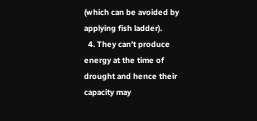(which can be avoided by applying fish ladder).
  4. They can’t produce energy at the time of drought and hence their capacity may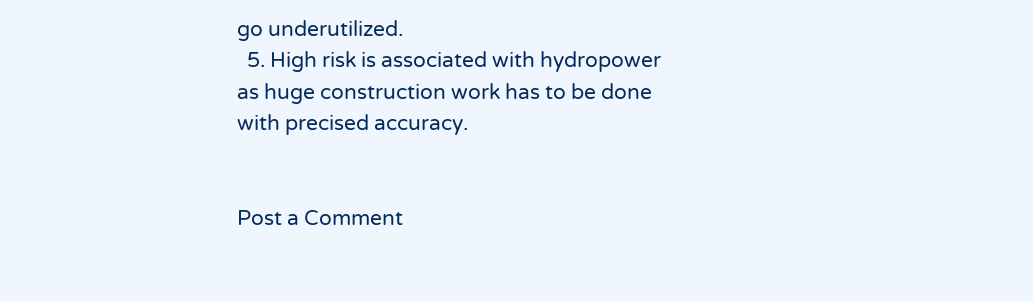go underutilized.
  5. High risk is associated with hydropower as huge construction work has to be done with precised accuracy.


Post a Comment